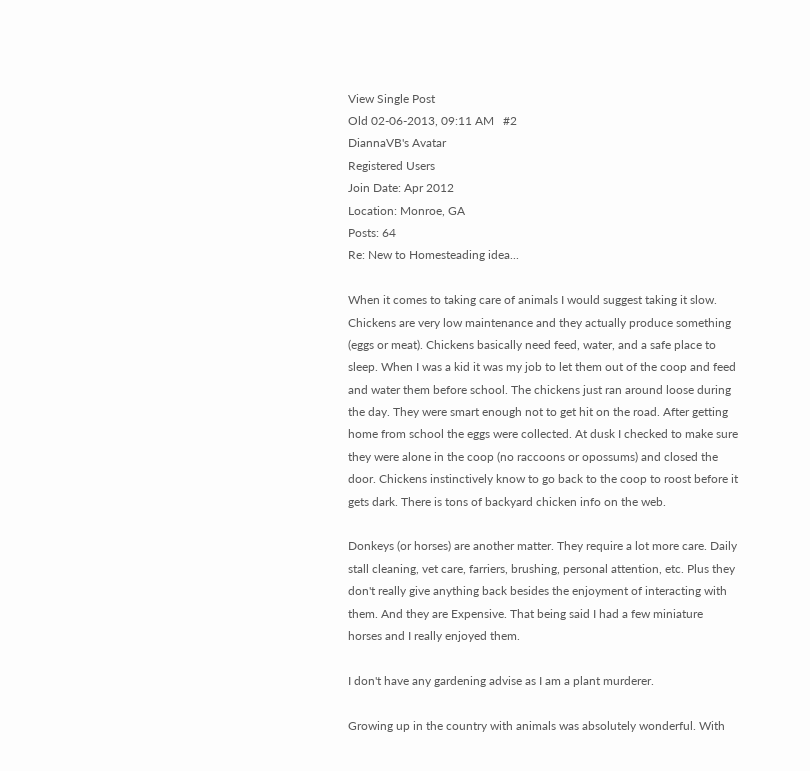View Single Post
Old 02-06-2013, 09:11 AM   #2
DiannaVB's Avatar
Registered Users
Join Date: Apr 2012
Location: Monroe, GA
Posts: 64
Re: New to Homesteading idea...

When it comes to taking care of animals I would suggest taking it slow. Chickens are very low maintenance and they actually produce something (eggs or meat). Chickens basically need feed, water, and a safe place to sleep. When I was a kid it was my job to let them out of the coop and feed and water them before school. The chickens just ran around loose during the day. They were smart enough not to get hit on the road. After getting home from school the eggs were collected. At dusk I checked to make sure they were alone in the coop (no raccoons or opossums) and closed the door. Chickens instinctively know to go back to the coop to roost before it gets dark. There is tons of backyard chicken info on the web.

Donkeys (or horses) are another matter. They require a lot more care. Daily stall cleaning, vet care, farriers, brushing, personal attention, etc. Plus they don't really give anything back besides the enjoyment of interacting with them. And they are Expensive. That being said I had a few miniature horses and I really enjoyed them.

I don't have any gardening advise as I am a plant murderer.

Growing up in the country with animals was absolutely wonderful. With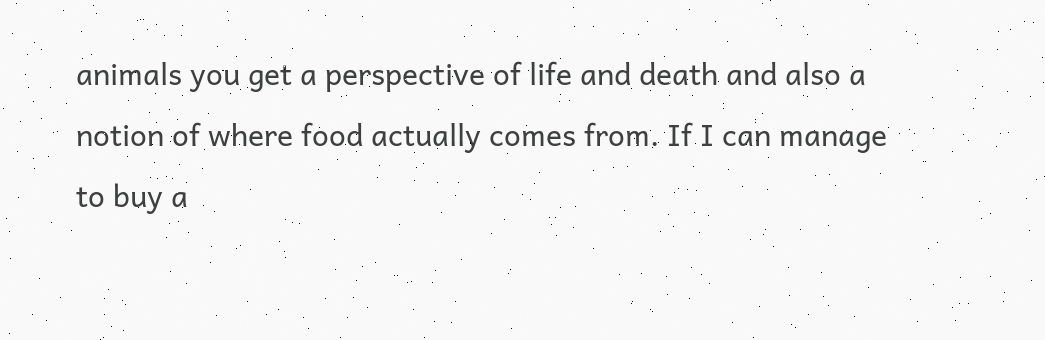animals you get a perspective of life and death and also a notion of where food actually comes from. If I can manage to buy a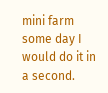mini farm some day I would do it in a second.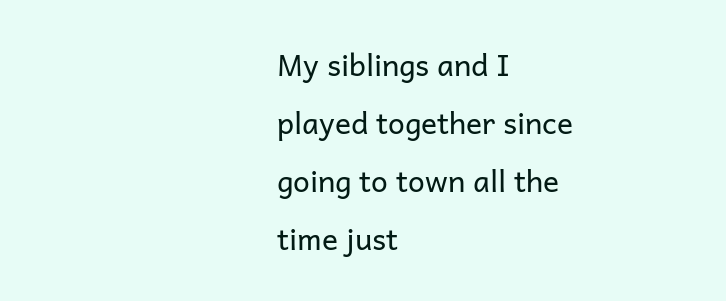My siblings and I played together since going to town all the time just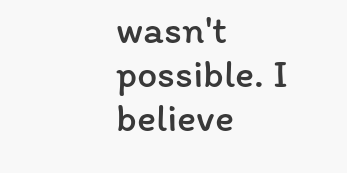wasn't possible. I believe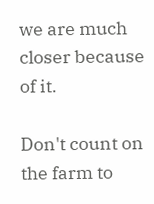we are much closer because of it.

Don't count on the farm to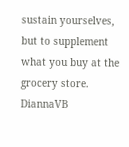sustain yourselves, but to supplement what you buy at the grocery store.
DiannaVB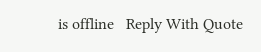is offline   Reply With Quote